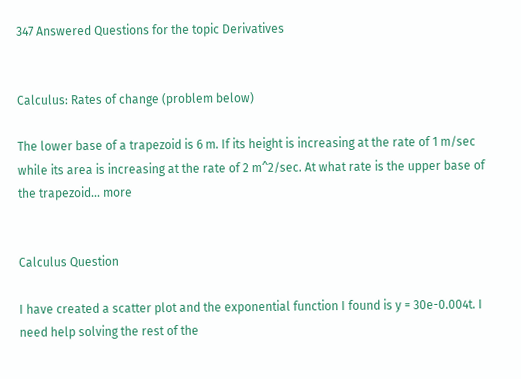347 Answered Questions for the topic Derivatives


Calculus: Rates of change (problem below)

The lower base of a trapezoid is 6 m. If its height is increasing at the rate of 1 m/sec while its area is increasing at the rate of 2 m^2/sec. At what rate is the upper base of the trapezoid... more


Calculus Question

I have created a scatter plot and the exponential function I found is y = 30e-0.004t. I need help solving the rest of the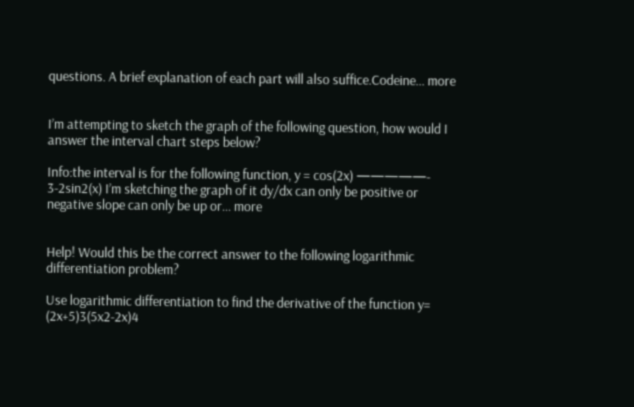questions. A brief explanation of each part will also suffice.Codeine... more


I’m attempting to sketch the graph of the following question, how would I answer the interval chart steps below?

Info:the interval is for the following function, y = cos(2x) —————- 3-2sin2(x) I’m sketching the graph of it dy/dx can only be positive or negative slope can only be up or... more


Help! Would this be the correct answer to the following logarithmic differentiation problem?

Use logarithmic differentiation to find the derivative of the function y= (2x+5)3(5x2-2x)4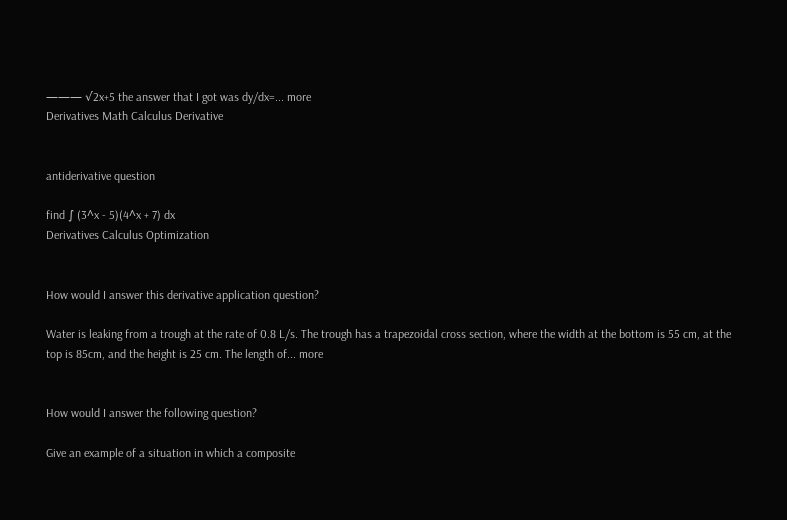——— √2x+5 the answer that I got was dy/dx=... more
Derivatives Math Calculus Derivative


antiderivative question

find ∫ (3^x - 5)(4^x + 7) dx
Derivatives Calculus Optimization


How would I answer this derivative application question?

Water is leaking from a trough at the rate of 0.8 L/s. The trough has a trapezoidal cross section, where the width at the bottom is 55 cm, at the top is 85cm, and the height is 25 cm. The length of... more


How would I answer the following question?

Give an example of a situation in which a composite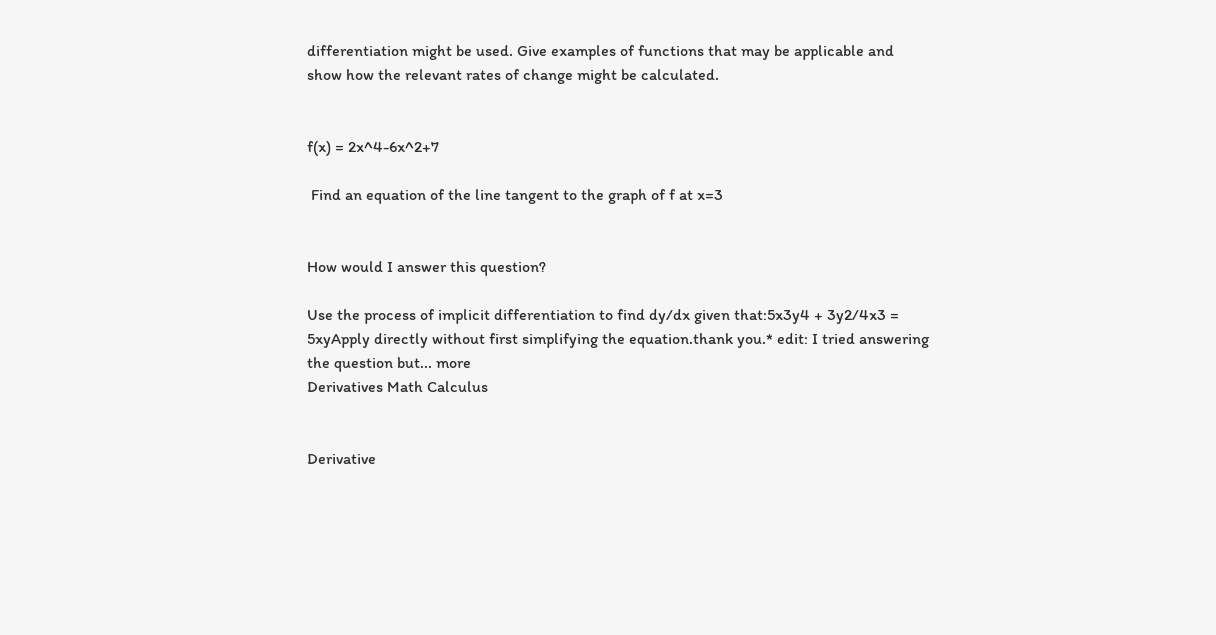differentiation might be used. Give examples of functions that may be applicable and show how the relevant rates of change might be calculated.


f(x) = 2x^4-6x^2+7

 Find an equation of the line tangent to the graph of f at x=3


How would I answer this question?

Use the process of implicit differentiation to find dy/dx given that:5x3y4 + 3y2/4x3 = 5xyApply directly without first simplifying the equation.thank you.* edit: I tried answering the question but... more
Derivatives Math Calculus


Derivative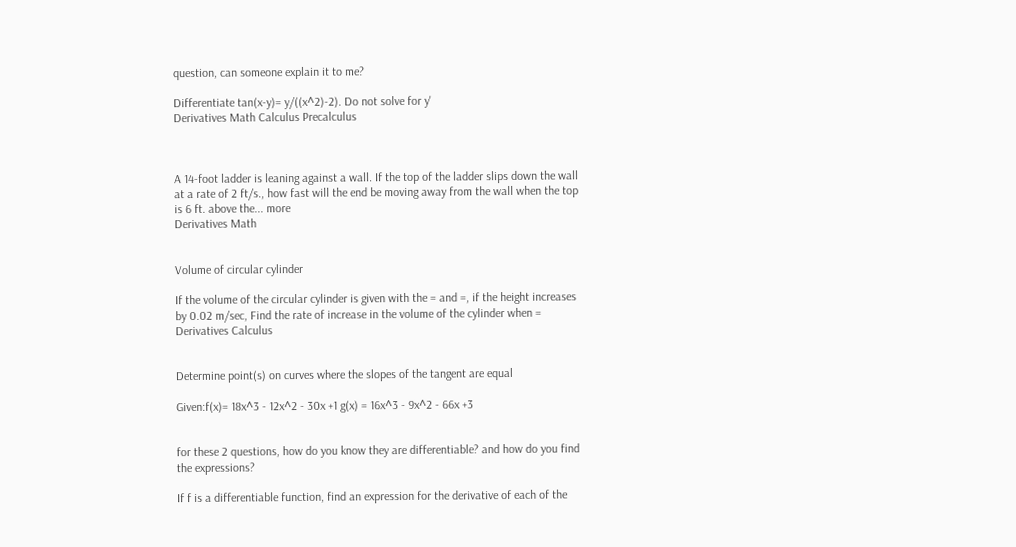question, can someone explain it to me?

Differentiate tan(x-y)= y/((x^2)-2). Do not solve for y'
Derivatives Math Calculus Precalculus



A 14-foot ladder is leaning against a wall. If the top of the ladder slips down the wall at a rate of 2 ft/s., how fast will the end be moving away from the wall when the top is 6 ft. above the... more
Derivatives Math


Volume of circular cylinder

If the volume of the circular cylinder is given with the = and =, if the height increases by 0.02 m/sec, Find the rate of increase in the volume of the cylinder when =
Derivatives Calculus


Determine point(s) on curves where the slopes of the tangent are equal

Given:f(x)= 18x^3 - 12x^2 - 30x +1 g(x) = 16x^3 - 9x^2 - 66x +3


for these 2 questions, how do you know they are differentiable? and how do you find the expressions?

If f is a differentiable function, find an expression for the derivative of each of the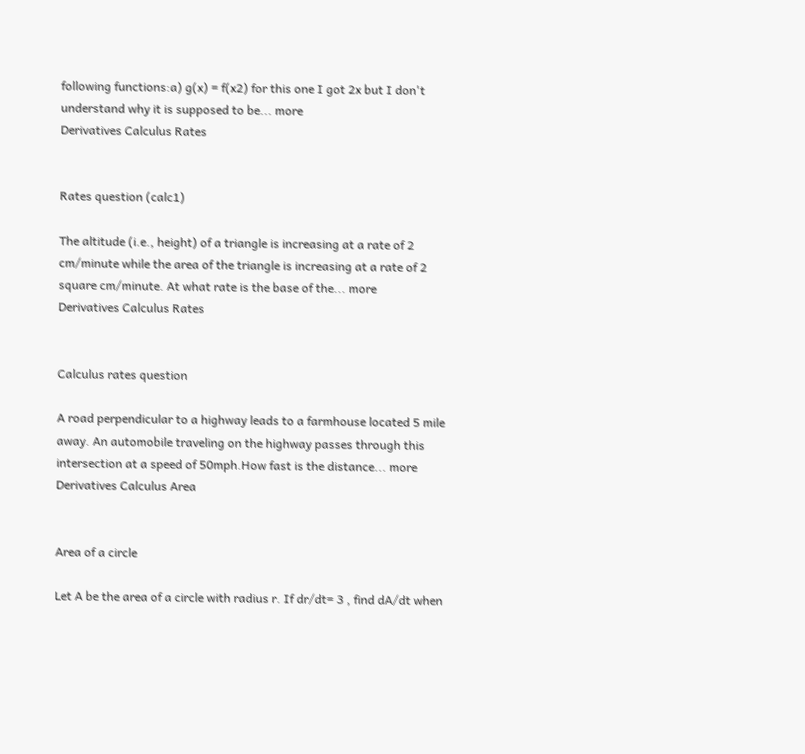following functions:a) g(x) = f(x2) for this one I got 2x but I don't understand why it is supposed to be... more
Derivatives Calculus Rates


Rates question (calc1)

The altitude (i.e., height) of a triangle is increasing at a rate of 2 cm/minute while the area of the triangle is increasing at a rate of 2 square cm/minute. At what rate is the base of the... more
Derivatives Calculus Rates


Calculus rates question

A road perpendicular to a highway leads to a farmhouse located 5 mile away. An automobile traveling on the highway passes through this intersection at a speed of 50mph.How fast is the distance... more
Derivatives Calculus Area


Area of a circle

Let A be the area of a circle with radius r. If dr/dt= 3 , find dA/dt when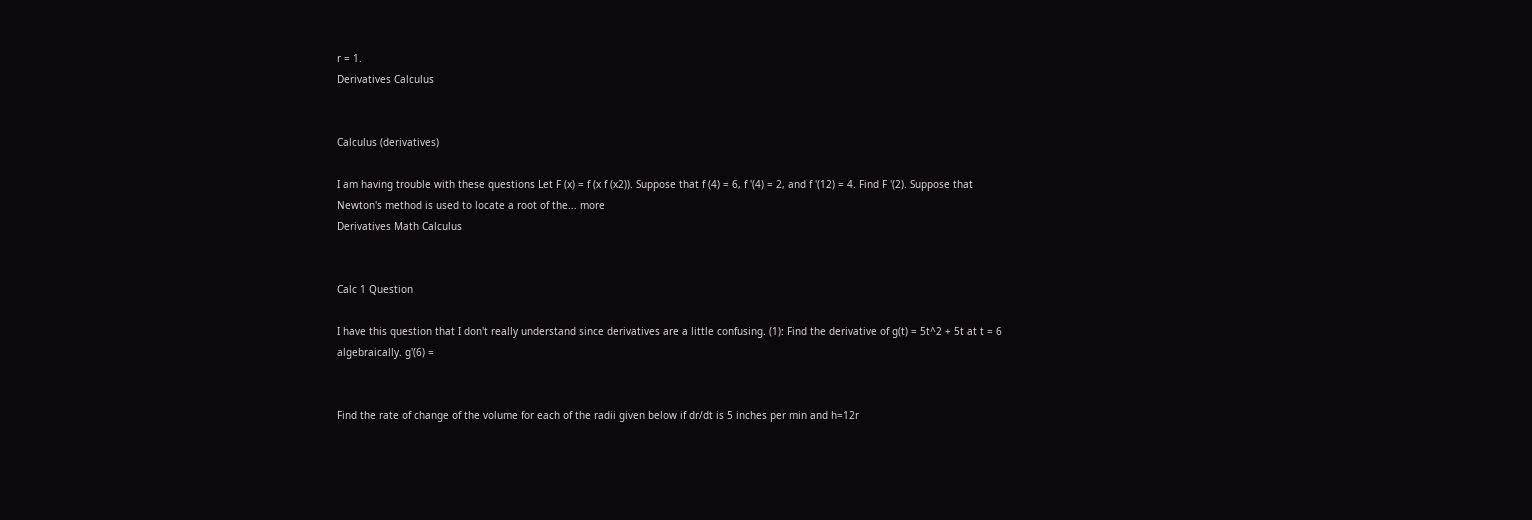r = 1.
Derivatives Calculus


Calculus (derivatives)

I am having trouble with these questions Let F (x) = f (x f (x2)). Suppose that f (4) = 6, f '(4) = 2, and f '(12) = 4. Find F '(2). Suppose that Newton's method is used to locate a root of the... more
Derivatives Math Calculus


Calc 1 Question

I have this question that I don't really understand since derivatives are a little confusing. (1): Find the derivative of g(t) = 5t^2 + 5t at t = 6 algebraically. g'(6) =


Find the rate of change of the volume for each of the radii given below if dr/dt is 5 inches per min and h=12r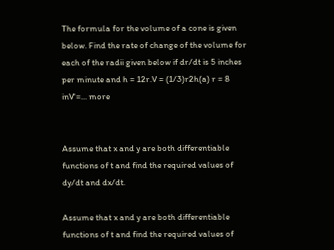The formula for the volume of a cone is given below. Find the rate of change of the volume for each of the radii given below if dr/dt is 5 inches per minute and h = 12r.V = (1/3)r2h(a) r = 8 inV'=... more


Assume that x and y are both differentiable functions of t and find the required values of dy/dt and dx/dt.

Assume that x and y are both differentiable functions of t and find the required values of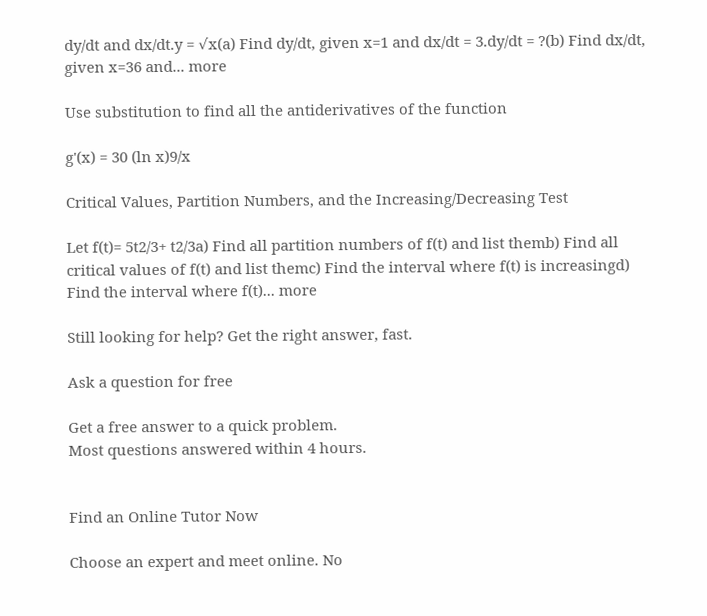dy/dt and dx/dt.y = √x(a) Find dy/dt, given x=1 and dx/dt = 3.dy/dt = ?(b) Find dx/dt, given x=36 and... more

Use substitution to find all the antiderivatives of the function

g'(x) = 30 (ln x)9/x

Critical Values, Partition Numbers, and the Increasing/Decreasing Test

Let f(t)= 5t2/3+ t2/3a) Find all partition numbers of f(t) and list themb) Find all critical values of f(t) and list themc) Find the interval where f(t) is increasingd) Find the interval where f(t)... more

Still looking for help? Get the right answer, fast.

Ask a question for free

Get a free answer to a quick problem.
Most questions answered within 4 hours.


Find an Online Tutor Now

Choose an expert and meet online. No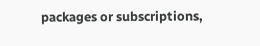packages or subscriptions,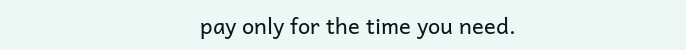pay only for the time you need.